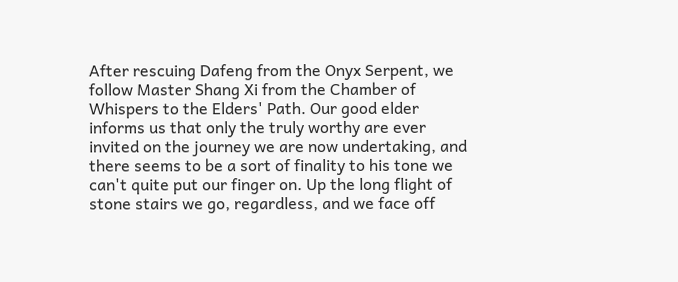After rescuing Dafeng from the Onyx Serpent, we follow Master Shang Xi from the Chamber of Whispers to the Elders' Path. Our good elder informs us that only the truly worthy are ever invited on the journey we are now undertaking, and there seems to be a sort of finality to his tone we can't quite put our finger on. Up the long flight of stone stairs we go, regardless, and we face off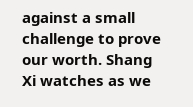against a small challenge to prove our worth. Shang Xi watches as we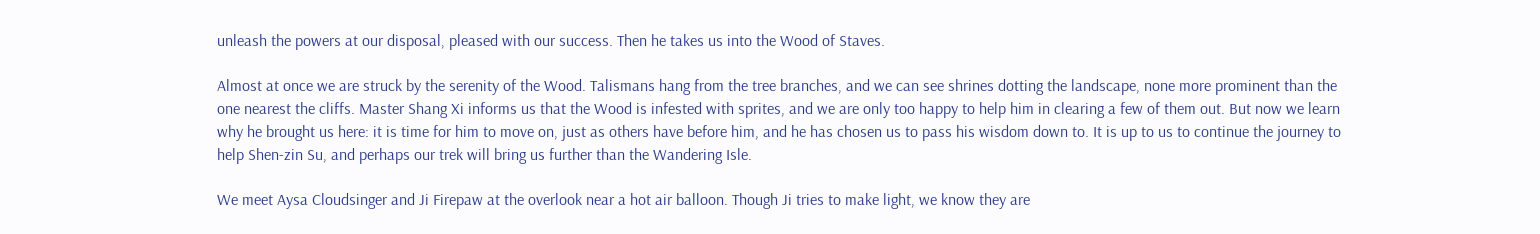unleash the powers at our disposal, pleased with our success. Then he takes us into the Wood of Staves.

Almost at once we are struck by the serenity of the Wood. Talismans hang from the tree branches, and we can see shrines dotting the landscape, none more prominent than the one nearest the cliffs. Master Shang Xi informs us that the Wood is infested with sprites, and we are only too happy to help him in clearing a few of them out. But now we learn why he brought us here: it is time for him to move on, just as others have before him, and he has chosen us to pass his wisdom down to. It is up to us to continue the journey to help Shen-zin Su, and perhaps our trek will bring us further than the Wandering Isle.

We meet Aysa Cloudsinger and Ji Firepaw at the overlook near a hot air balloon. Though Ji tries to make light, we know they are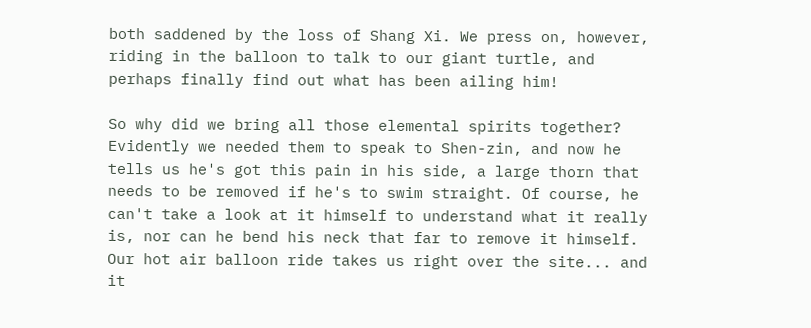both saddened by the loss of Shang Xi. We press on, however, riding in the balloon to talk to our giant turtle, and perhaps finally find out what has been ailing him!

So why did we bring all those elemental spirits together? Evidently we needed them to speak to Shen-zin, and now he tells us he's got this pain in his side, a large thorn that needs to be removed if he's to swim straight. Of course, he can't take a look at it himself to understand what it really is, nor can he bend his neck that far to remove it himself. Our hot air balloon ride takes us right over the site... and it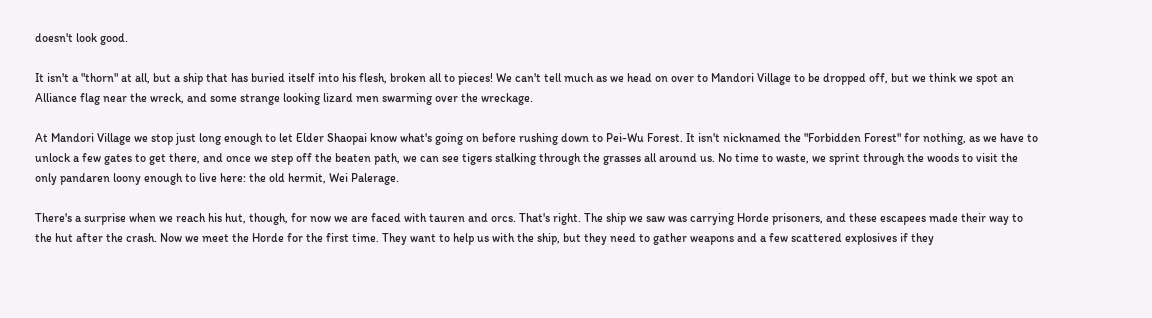doesn't look good.

It isn't a "thorn" at all, but a ship that has buried itself into his flesh, broken all to pieces! We can't tell much as we head on over to Mandori Village to be dropped off, but we think we spot an Alliance flag near the wreck, and some strange looking lizard men swarming over the wreckage.

At Mandori Village we stop just long enough to let Elder Shaopai know what's going on before rushing down to Pei-Wu Forest. It isn't nicknamed the "Forbidden Forest" for nothing, as we have to unlock a few gates to get there, and once we step off the beaten path, we can see tigers stalking through the grasses all around us. No time to waste, we sprint through the woods to visit the only pandaren loony enough to live here: the old hermit, Wei Palerage.

There's a surprise when we reach his hut, though, for now we are faced with tauren and orcs. That's right. The ship we saw was carrying Horde prisoners, and these escapees made their way to the hut after the crash. Now we meet the Horde for the first time. They want to help us with the ship, but they need to gather weapons and a few scattered explosives if they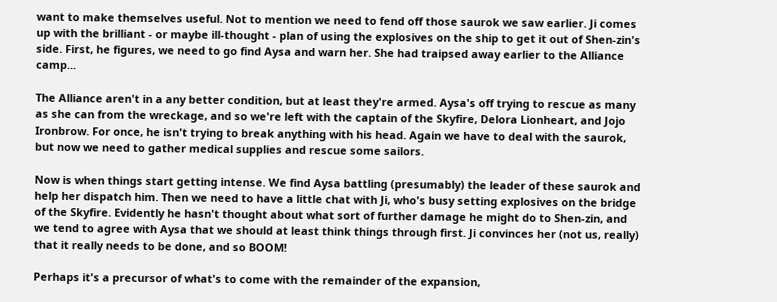want to make themselves useful. Not to mention we need to fend off those saurok we saw earlier. Ji comes up with the brilliant - or maybe ill-thought - plan of using the explosives on the ship to get it out of Shen-zin's side. First, he figures, we need to go find Aysa and warn her. She had traipsed away earlier to the Alliance camp...

The Alliance aren't in a any better condition, but at least they're armed. Aysa's off trying to rescue as many as she can from the wreckage, and so we're left with the captain of the Skyfire, Delora Lionheart, and Jojo Ironbrow. For once, he isn't trying to break anything with his head. Again we have to deal with the saurok, but now we need to gather medical supplies and rescue some sailors.

Now is when things start getting intense. We find Aysa battling (presumably) the leader of these saurok and help her dispatch him. Then we need to have a little chat with Ji, who's busy setting explosives on the bridge of the Skyfire. Evidently he hasn't thought about what sort of further damage he might do to Shen-zin, and we tend to agree with Aysa that we should at least think things through first. Ji convinces her (not us, really) that it really needs to be done, and so BOOM!

Perhaps it's a precursor of what's to come with the remainder of the expansion,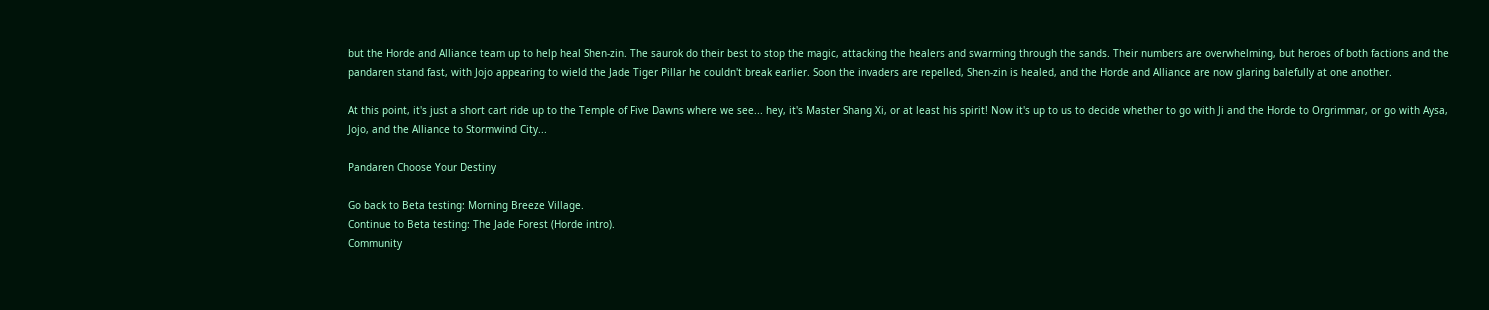but the Horde and Alliance team up to help heal Shen-zin. The saurok do their best to stop the magic, attacking the healers and swarming through the sands. Their numbers are overwhelming, but heroes of both factions and the pandaren stand fast, with Jojo appearing to wield the Jade Tiger Pillar he couldn't break earlier. Soon the invaders are repelled, Shen-zin is healed, and the Horde and Alliance are now glaring balefully at one another.

At this point, it's just a short cart ride up to the Temple of Five Dawns where we see... hey, it's Master Shang Xi, or at least his spirit! Now it's up to us to decide whether to go with Ji and the Horde to Orgrimmar, or go with Aysa, Jojo, and the Alliance to Stormwind City...

Pandaren Choose Your Destiny

Go back to Beta testing: Morning Breeze Village.
Continue to Beta testing: The Jade Forest (Horde intro).
Community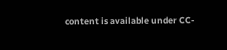content is available under CC-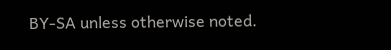BY-SA unless otherwise noted.